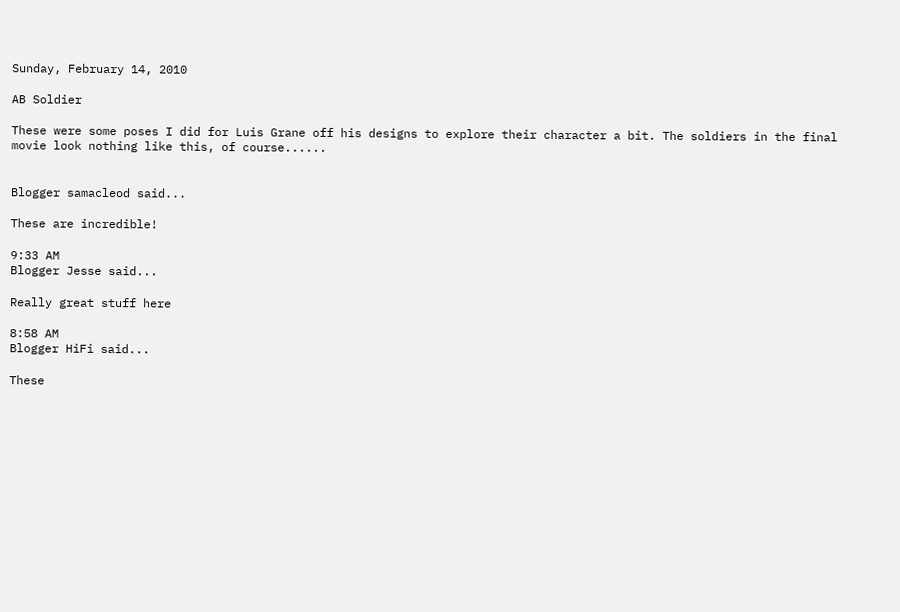Sunday, February 14, 2010

AB Soldier

These were some poses I did for Luis Grane off his designs to explore their character a bit. The soldiers in the final movie look nothing like this, of course......


Blogger samacleod said...

These are incredible!

9:33 AM
Blogger Jesse said...

Really great stuff here

8:58 AM
Blogger HiFi said...

These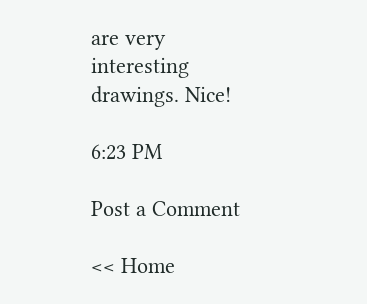are very interesting drawings. Nice!

6:23 PM

Post a Comment

<< Home